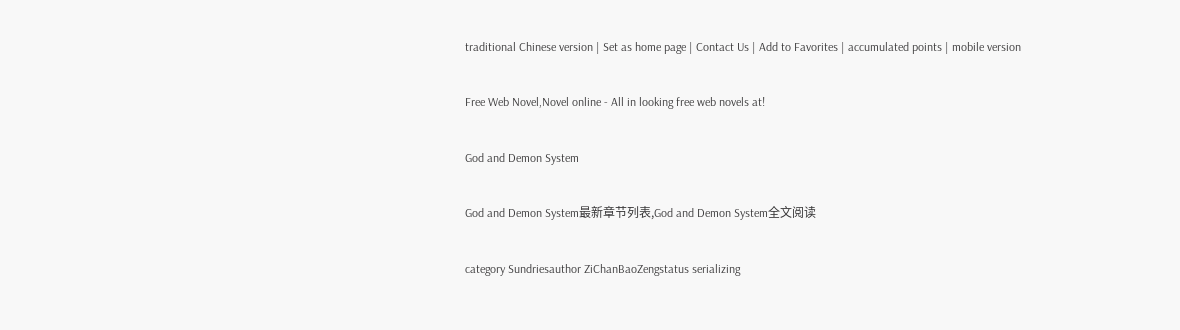traditional Chinese version | Set as home page | Contact Us | Add to Favorites | accumulated points | mobile version

Free Web Novel,Novel online - All in looking free web novels at!

God and Demon System

God and Demon System最新章节列表,God and Demon System全文阅读

category Sundriesauthor ZiChanBaoZengstatus serializing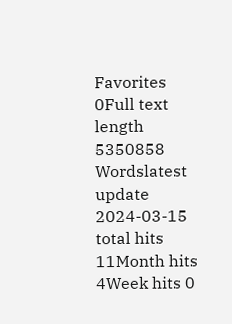Favorites 0Full text length 5350858 Wordslatest update 2024-03-15
total hits 11Month hits 4Week hits 0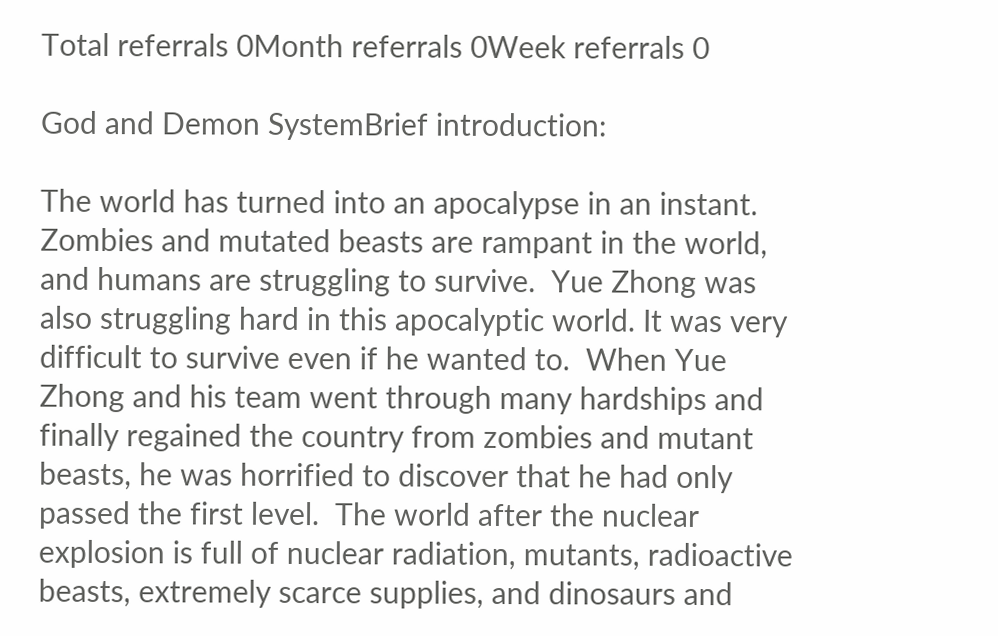Total referrals 0Month referrals 0Week referrals 0

God and Demon SystemBrief introduction:

The world has turned into an apocalypse in an instant. Zombies and mutated beasts are rampant in the world, and humans are struggling to survive.  Yue Zhong was also struggling hard in this apocalyptic world. It was very difficult to survive even if he wanted to.  When Yue Zhong and his team went through many hardships and finally regained the country from zombies and mutant beasts, he was horrified to discover that he had only passed the first level.  The world after the nuclear explosion is full of nuclear radiation, mutants, radioactive beasts, extremely scarce supplies, and dinosaurs and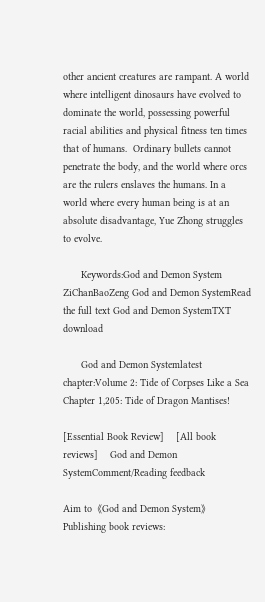other ancient creatures are rampant. A world where intelligent dinosaurs have evolved to dominate the world, possessing powerful racial abilities and physical fitness ten times that of humans.  Ordinary bullets cannot penetrate the body, and the world where orcs are the rulers enslaves the humans. In a world where every human being is at an absolute disadvantage, Yue Zhong struggles to evolve.

      Keywords:God and Demon System ZiChanBaoZeng God and Demon SystemRead the full text God and Demon SystemTXT download

      God and Demon Systemlatest chapter:Volume 2: Tide of Corpses Like a Sea Chapter 1,205: Tide of Dragon Mantises!

[Essential Book Review]    [All book reviews]    God and Demon SystemComment/Reading feedback

Aim to《God and Demon System》Publishing book reviews: